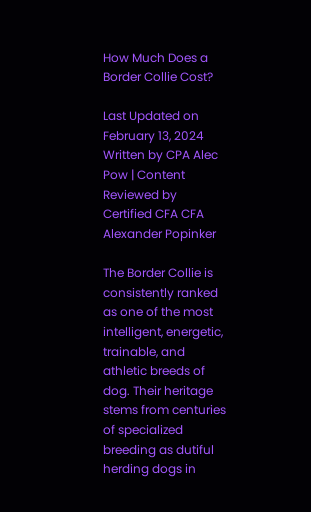How Much Does a Border Collie Cost?

Last Updated on February 13, 2024
Written by CPA Alec Pow | Content Reviewed by Certified CFA CFA Alexander Popinker

The Border Collie is consistently ranked as one of the most intelligent, energetic, trainable, and athletic breeds of dog. Their heritage stems from centuries of specialized breeding as dutiful herding dogs in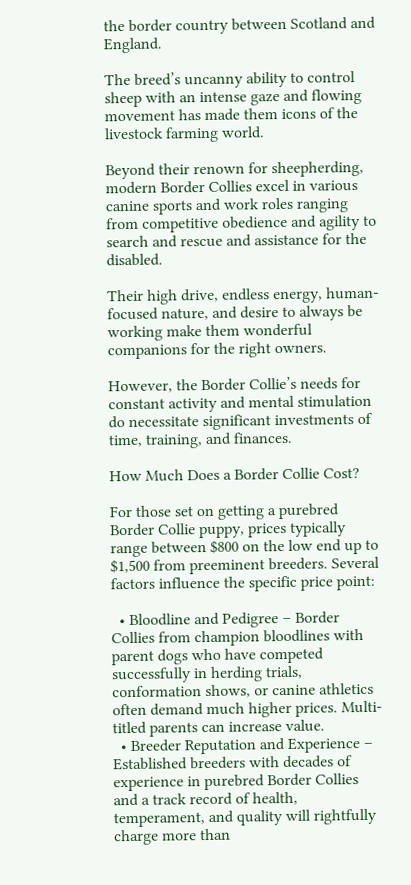the border country between Scotland and England.

The breed’s uncanny ability to control sheep with an intense gaze and flowing movement has made them icons of the livestock farming world.

Beyond their renown for sheepherding, modern Border Collies excel in various canine sports and work roles ranging from competitive obedience and agility to search and rescue and assistance for the disabled.

Their high drive, endless energy, human-focused nature, and desire to always be working make them wonderful companions for the right owners.

However, the Border Collie’s needs for constant activity and mental stimulation do necessitate significant investments of time, training, and finances.

How Much Does a Border Collie Cost?

For those set on getting a purebred Border Collie puppy, prices typically range between $800 on the low end up to $1,500 from preeminent breeders. Several factors influence the specific price point:

  • Bloodline and Pedigree – Border Collies from champion bloodlines with parent dogs who have competed successfully in herding trials, conformation shows, or canine athletics often demand much higher prices. Multi-titled parents can increase value.
  • Breeder Reputation and Experience – Established breeders with decades of experience in purebred Border Collies and a track record of health, temperament, and quality will rightfully charge more than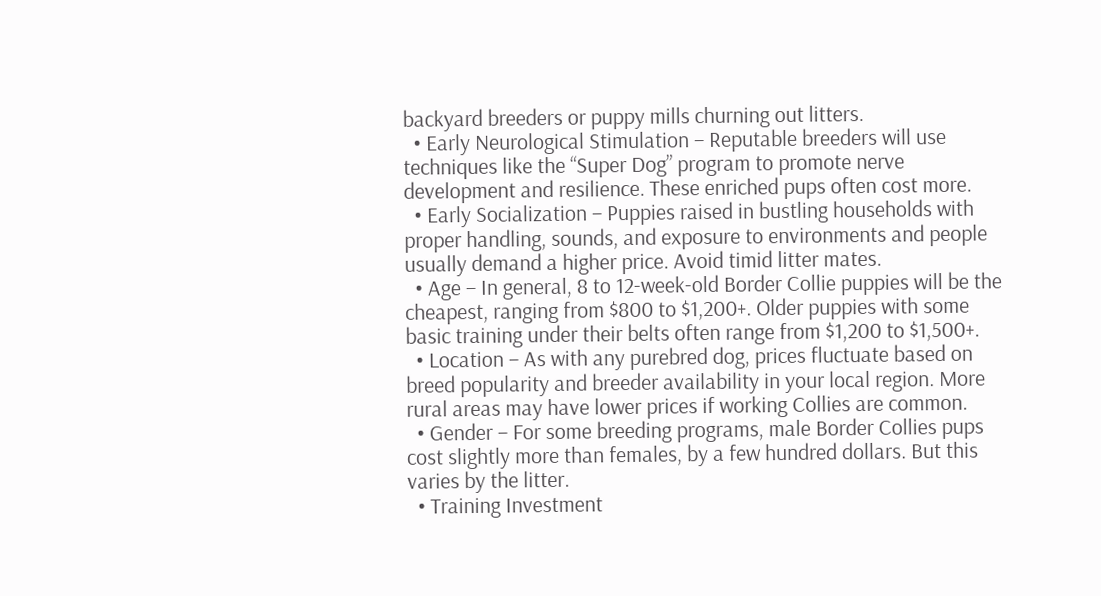backyard breeders or puppy mills churning out litters.
  • Early Neurological Stimulation – Reputable breeders will use techniques like the “Super Dog” program to promote nerve development and resilience. These enriched pups often cost more.
  • Early Socialization – Puppies raised in bustling households with proper handling, sounds, and exposure to environments and people usually demand a higher price. Avoid timid litter mates.
  • Age – In general, 8 to 12-week-old Border Collie puppies will be the cheapest, ranging from $800 to $1,200+. Older puppies with some basic training under their belts often range from $1,200 to $1,500+.
  • Location – As with any purebred dog, prices fluctuate based on breed popularity and breeder availability in your local region. More rural areas may have lower prices if working Collies are common.
  • Gender – For some breeding programs, male Border Collies pups cost slightly more than females, by a few hundred dollars. But this varies by the litter.
  • Training Investment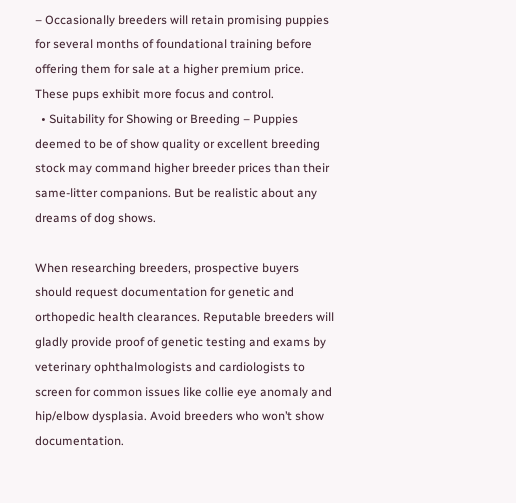– Occasionally breeders will retain promising puppies for several months of foundational training before offering them for sale at a higher premium price. These pups exhibit more focus and control.
  • Suitability for Showing or Breeding – Puppies deemed to be of show quality or excellent breeding stock may command higher breeder prices than their same-litter companions. But be realistic about any dreams of dog shows.

When researching breeders, prospective buyers should request documentation for genetic and orthopedic health clearances. Reputable breeders will gladly provide proof of genetic testing and exams by veterinary ophthalmologists and cardiologists to screen for common issues like collie eye anomaly and hip/elbow dysplasia. Avoid breeders who won’t show documentation.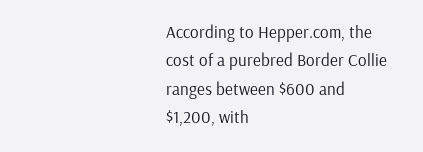According to Hepper.com, the cost of a purebred Border Collie ranges between $600 and $1,200, with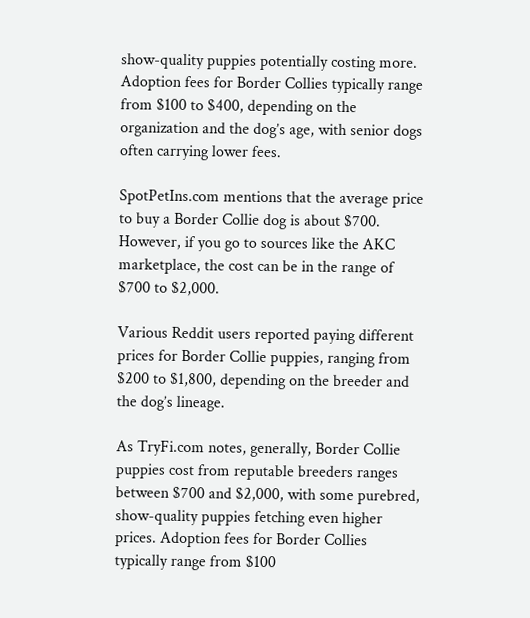show-quality puppies potentially costing more. Adoption fees for Border Collies typically range from $100 to $400, depending on the organization and the dog’s age, with senior dogs often carrying lower fees.

SpotPetIns.com mentions that the average price to buy a Border Collie dog is about $700. However, if you go to sources like the AKC marketplace, the cost can be in the range of $700 to $2,000.

Various Reddit users reported paying different prices for Border Collie puppies, ranging from $200 to $1,800, depending on the breeder and the dog’s lineage.

As TryFi.com notes, generally, Border Collie puppies cost from reputable breeders ranges between $700 and $2,000, with some purebred, show-quality puppies fetching even higher prices. Adoption fees for Border Collies typically range from $100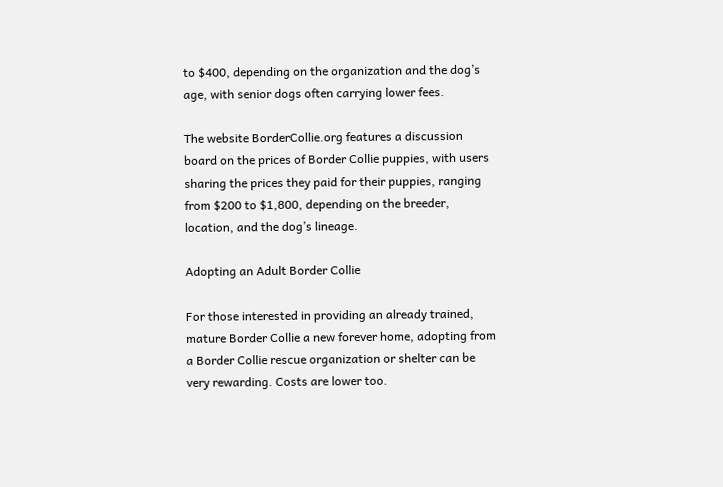to $400, depending on the organization and the dog’s age, with senior dogs often carrying lower fees.

The website BorderCollie.org features a discussion board on the prices of Border Collie puppies, with users sharing the prices they paid for their puppies, ranging from $200 to $1,800, depending on the breeder, location, and the dog’s lineage.

Adopting an Adult Border Collie

For those interested in providing an already trained, mature Border Collie a new forever home, adopting from a Border Collie rescue organization or shelter can be very rewarding. Costs are lower too.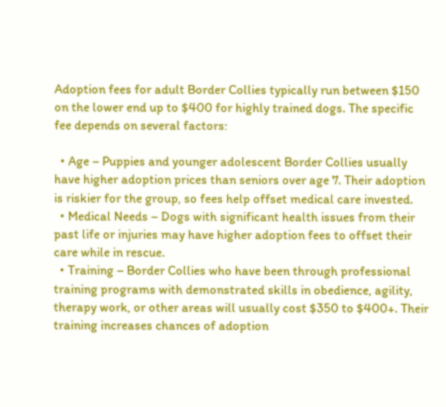Adoption fees for adult Border Collies typically run between $150 on the lower end up to $400 for highly trained dogs. The specific fee depends on several factors:

  • Age – Puppies and younger adolescent Border Collies usually have higher adoption prices than seniors over age 7. Their adoption is riskier for the group, so fees help offset medical care invested.
  • Medical Needs – Dogs with significant health issues from their past life or injuries may have higher adoption fees to offset their care while in rescue.
  • Training – Border Collies who have been through professional training programs with demonstrated skills in obedience, agility, therapy work, or other areas will usually cost $350 to $400+. Their training increases chances of adoption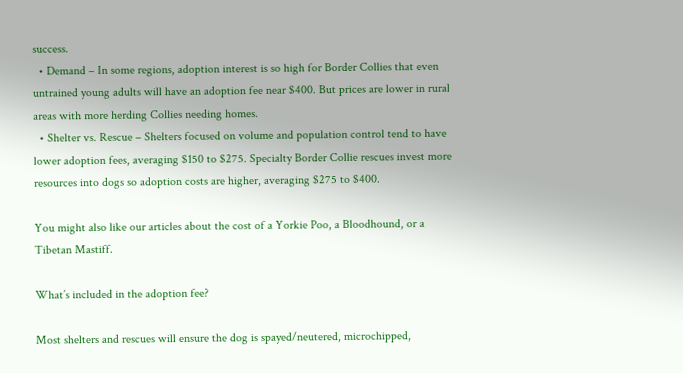success.
  • Demand – In some regions, adoption interest is so high for Border Collies that even untrained young adults will have an adoption fee near $400. But prices are lower in rural areas with more herding Collies needing homes.
  • Shelter vs. Rescue – Shelters focused on volume and population control tend to have lower adoption fees, averaging $150 to $275. Specialty Border Collie rescues invest more resources into dogs so adoption costs are higher, averaging $275 to $400.

You might also like our articles about the cost of a Yorkie Poo, a Bloodhound, or a Tibetan Mastiff.

What’s included in the adoption fee?

Most shelters and rescues will ensure the dog is spayed/neutered, microchipped,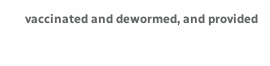vaccinated and dewormed, and provided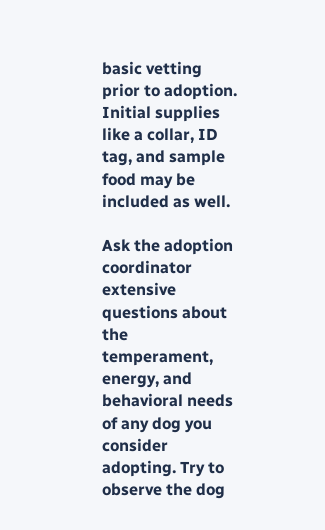basic vetting prior to adoption. Initial supplies like a collar, ID tag, and sample food may be included as well.

Ask the adoption coordinator extensive questions about the temperament, energy, and behavioral needs of any dog you consider adopting. Try to observe the dog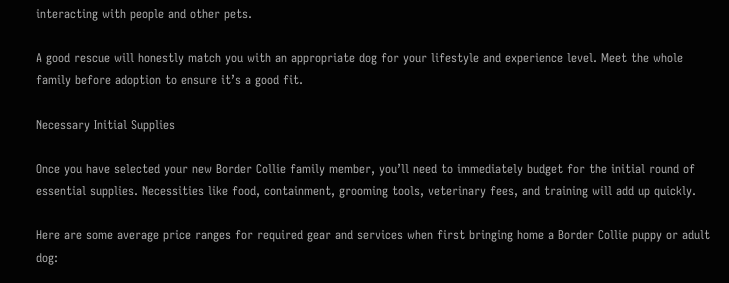interacting with people and other pets.

A good rescue will honestly match you with an appropriate dog for your lifestyle and experience level. Meet the whole family before adoption to ensure it’s a good fit.

Necessary Initial Supplies

Once you have selected your new Border Collie family member, you’ll need to immediately budget for the initial round of essential supplies. Necessities like food, containment, grooming tools, veterinary fees, and training will add up quickly.

Here are some average price ranges for required gear and services when first bringing home a Border Collie puppy or adult dog: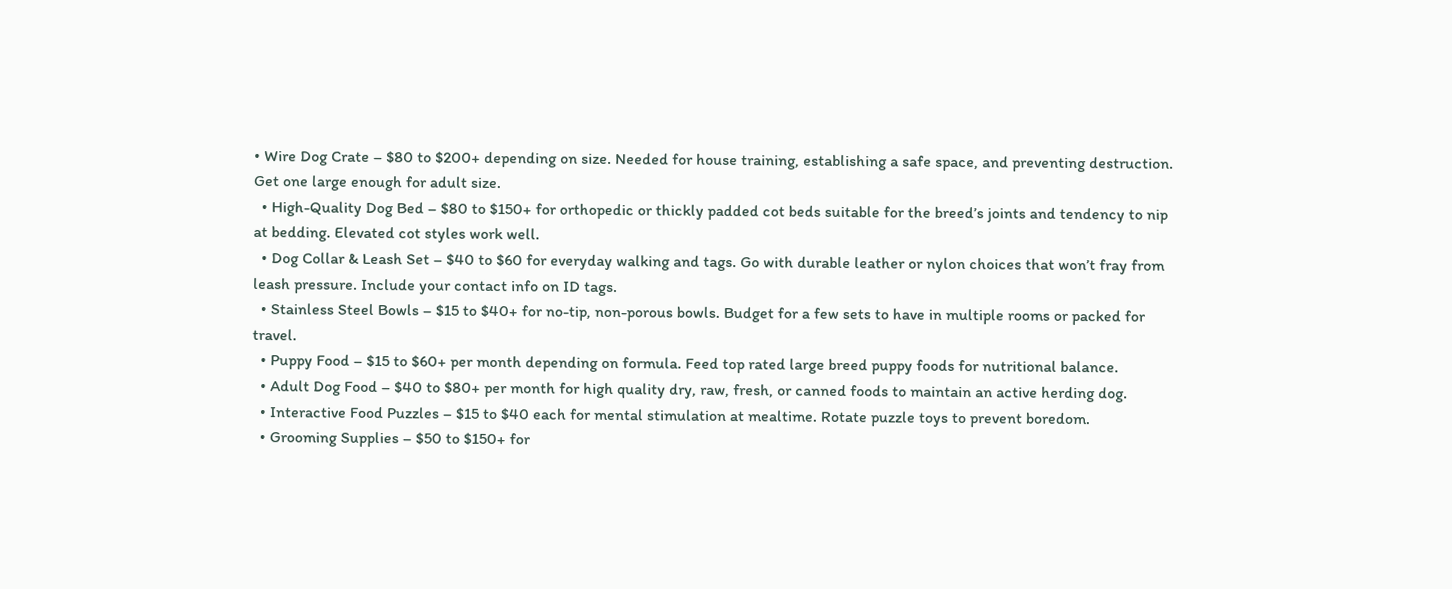• Wire Dog Crate – $80 to $200+ depending on size. Needed for house training, establishing a safe space, and preventing destruction. Get one large enough for adult size.
  • High-Quality Dog Bed – $80 to $150+ for orthopedic or thickly padded cot beds suitable for the breed’s joints and tendency to nip at bedding. Elevated cot styles work well.
  • Dog Collar & Leash Set – $40 to $60 for everyday walking and tags. Go with durable leather or nylon choices that won’t fray from leash pressure. Include your contact info on ID tags.
  • Stainless Steel Bowls – $15 to $40+ for no-tip, non-porous bowls. Budget for a few sets to have in multiple rooms or packed for travel.
  • Puppy Food – $15 to $60+ per month depending on formula. Feed top rated large breed puppy foods for nutritional balance.
  • Adult Dog Food – $40 to $80+ per month for high quality dry, raw, fresh, or canned foods to maintain an active herding dog.
  • Interactive Food Puzzles – $15 to $40 each for mental stimulation at mealtime. Rotate puzzle toys to prevent boredom.
  • Grooming Supplies – $50 to $150+ for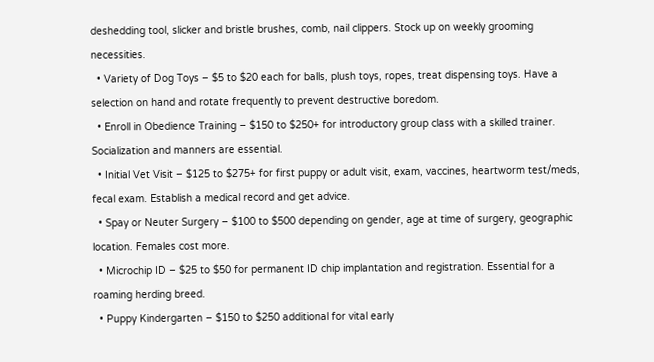deshedding tool, slicker and bristle brushes, comb, nail clippers. Stock up on weekly grooming necessities.
  • Variety of Dog Toys – $5 to $20 each for balls, plush toys, ropes, treat dispensing toys. Have a selection on hand and rotate frequently to prevent destructive boredom.
  • Enroll in Obedience Training – $150 to $250+ for introductory group class with a skilled trainer. Socialization and manners are essential.
  • Initial Vet Visit – $125 to $275+ for first puppy or adult visit, exam, vaccines, heartworm test/meds, fecal exam. Establish a medical record and get advice.
  • Spay or Neuter Surgery – $100 to $500 depending on gender, age at time of surgery, geographic location. Females cost more.
  • Microchip ID – $25 to $50 for permanent ID chip implantation and registration. Essential for a roaming herding breed.
  • Puppy Kindergarten – $150 to $250 additional for vital early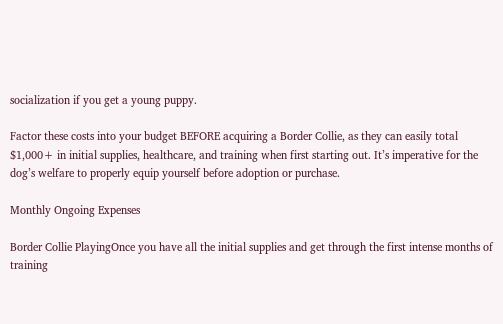socialization if you get a young puppy.

Factor these costs into your budget BEFORE acquiring a Border Collie, as they can easily total $1,000+ in initial supplies, healthcare, and training when first starting out. It’s imperative for the dog’s welfare to properly equip yourself before adoption or purchase.

Monthly Ongoing Expenses

Border Collie PlayingOnce you have all the initial supplies and get through the first intense months of training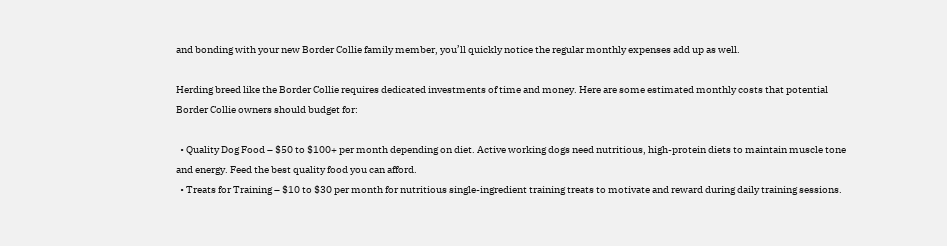and bonding with your new Border Collie family member, you’ll quickly notice the regular monthly expenses add up as well.

Herding breed like the Border Collie requires dedicated investments of time and money. Here are some estimated monthly costs that potential Border Collie owners should budget for:

  • Quality Dog Food – $50 to $100+ per month depending on diet. Active working dogs need nutritious, high-protein diets to maintain muscle tone and energy. Feed the best quality food you can afford.
  • Treats for Training – $10 to $30 per month for nutritious single-ingredient training treats to motivate and reward during daily training sessions.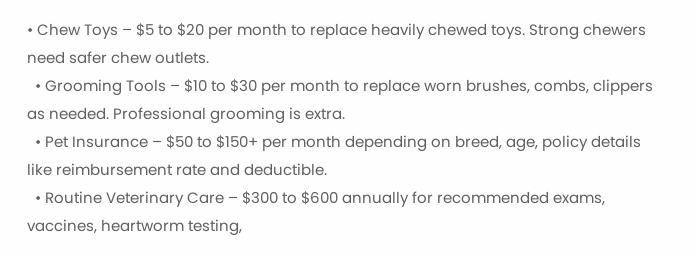• Chew Toys – $5 to $20 per month to replace heavily chewed toys. Strong chewers need safer chew outlets.
  • Grooming Tools – $10 to $30 per month to replace worn brushes, combs, clippers as needed. Professional grooming is extra.
  • Pet Insurance – $50 to $150+ per month depending on breed, age, policy details like reimbursement rate and deductible.
  • Routine Veterinary Care – $300 to $600 annually for recommended exams, vaccines, heartworm testing,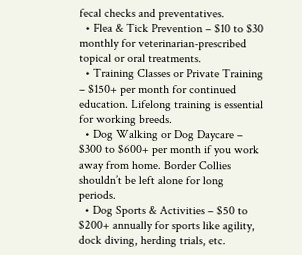fecal checks and preventatives.
  • Flea & Tick Prevention – $10 to $30 monthly for veterinarian-prescribed topical or oral treatments.
  • Training Classes or Private Training – $150+ per month for continued education. Lifelong training is essential for working breeds.
  • Dog Walking or Dog Daycare – $300 to $600+ per month if you work away from home. Border Collies shouldn’t be left alone for long periods.
  • Dog Sports & Activities – $50 to $200+ annually for sports like agility, dock diving, herding trials, etc.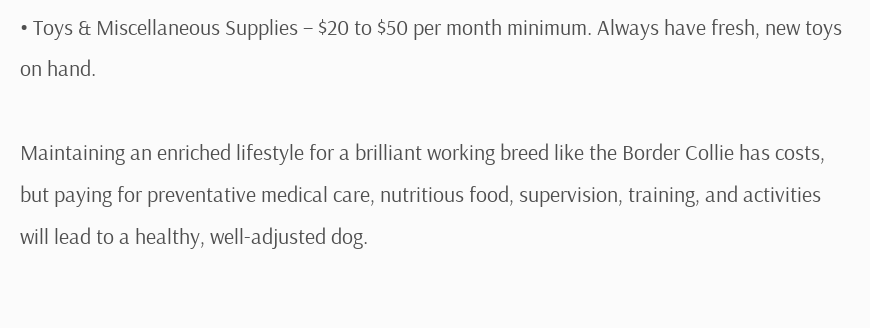• Toys & Miscellaneous Supplies – $20 to $50 per month minimum. Always have fresh, new toys on hand.

Maintaining an enriched lifestyle for a brilliant working breed like the Border Collie has costs, but paying for preventative medical care, nutritious food, supervision, training, and activities will lead to a healthy, well-adjusted dog.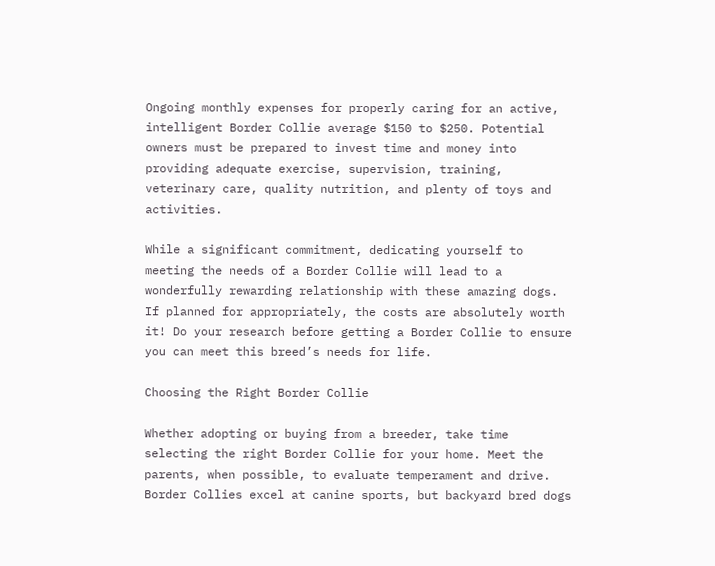Ongoing monthly expenses for properly caring for an active, intelligent Border Collie average $150 to $250. Potential owners must be prepared to invest time and money into providing adequate exercise, supervision, training, veterinary care, quality nutrition, and plenty of toys and activities.

While a significant commitment, dedicating yourself to meeting the needs of a Border Collie will lead to a wonderfully rewarding relationship with these amazing dogs. If planned for appropriately, the costs are absolutely worth it! Do your research before getting a Border Collie to ensure you can meet this breed’s needs for life.

Choosing the Right Border Collie

Whether adopting or buying from a breeder, take time selecting the right Border Collie for your home. Meet the parents, when possible, to evaluate temperament and drive. Border Collies excel at canine sports, but backyard bred dogs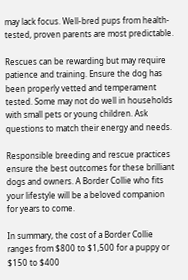may lack focus. Well-bred pups from health-tested, proven parents are most predictable.

Rescues can be rewarding but may require patience and training. Ensure the dog has been properly vetted and temperament tested. Some may not do well in households with small pets or young children. Ask questions to match their energy and needs.

Responsible breeding and rescue practices ensure the best outcomes for these brilliant dogs and owners. A Border Collie who fits your lifestyle will be a beloved companion for years to come.

In summary, the cost of a Border Collie ranges from $800 to $1,500 for a puppy or $150 to $400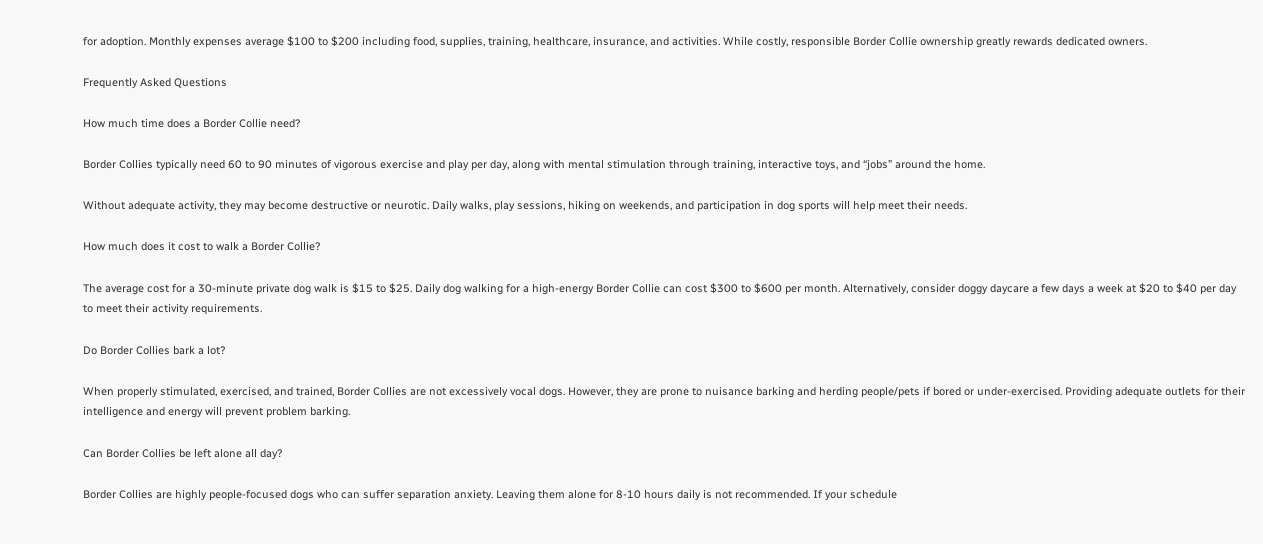for adoption. Monthly expenses average $100 to $200 including food, supplies, training, healthcare, insurance, and activities. While costly, responsible Border Collie ownership greatly rewards dedicated owners.

Frequently Asked Questions

How much time does a Border Collie need?

Border Collies typically need 60 to 90 minutes of vigorous exercise and play per day, along with mental stimulation through training, interactive toys, and “jobs” around the home.

Without adequate activity, they may become destructive or neurotic. Daily walks, play sessions, hiking on weekends, and participation in dog sports will help meet their needs.

How much does it cost to walk a Border Collie?

The average cost for a 30-minute private dog walk is $15 to $25. Daily dog walking for a high-energy Border Collie can cost $300 to $600 per month. Alternatively, consider doggy daycare a few days a week at $20 to $40 per day to meet their activity requirements.

Do Border Collies bark a lot?

When properly stimulated, exercised, and trained, Border Collies are not excessively vocal dogs. However, they are prone to nuisance barking and herding people/pets if bored or under-exercised. Providing adequate outlets for their intelligence and energy will prevent problem barking.

Can Border Collies be left alone all day?

Border Collies are highly people-focused dogs who can suffer separation anxiety. Leaving them alone for 8-10 hours daily is not recommended. If your schedule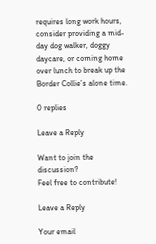requires long work hours, consider providing a mid-day dog walker, doggy daycare, or coming home over lunch to break up the Border Collie’s alone time.

0 replies

Leave a Reply

Want to join the discussion?
Feel free to contribute!

Leave a Reply

Your email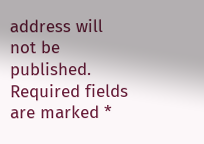address will not be published. Required fields are marked *